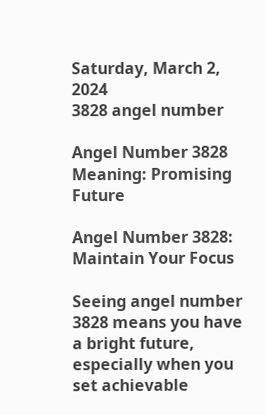Saturday, March 2, 2024
3828 angel number

Angel Number 3828 Meaning: Promising Future

Angel Number 3828: Maintain Your Focus

Seeing angel number 3828 means you have a bright future, especially when you set achievable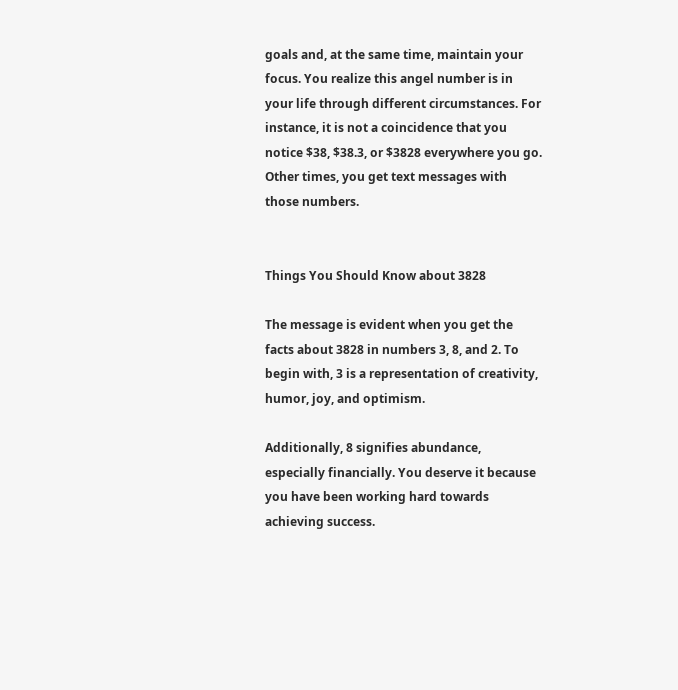goals and, at the same time, maintain your focus. You realize this angel number is in your life through different circumstances. For instance, it is not a coincidence that you notice $38, $38.3, or $3828 everywhere you go. Other times, you get text messages with those numbers.


Things You Should Know about 3828

The message is evident when you get the facts about 3828 in numbers 3, 8, and 2. To begin with, 3 is a representation of creativity, humor, joy, and optimism.

Additionally, 8 signifies abundance, especially financially. You deserve it because you have been working hard towards achieving success.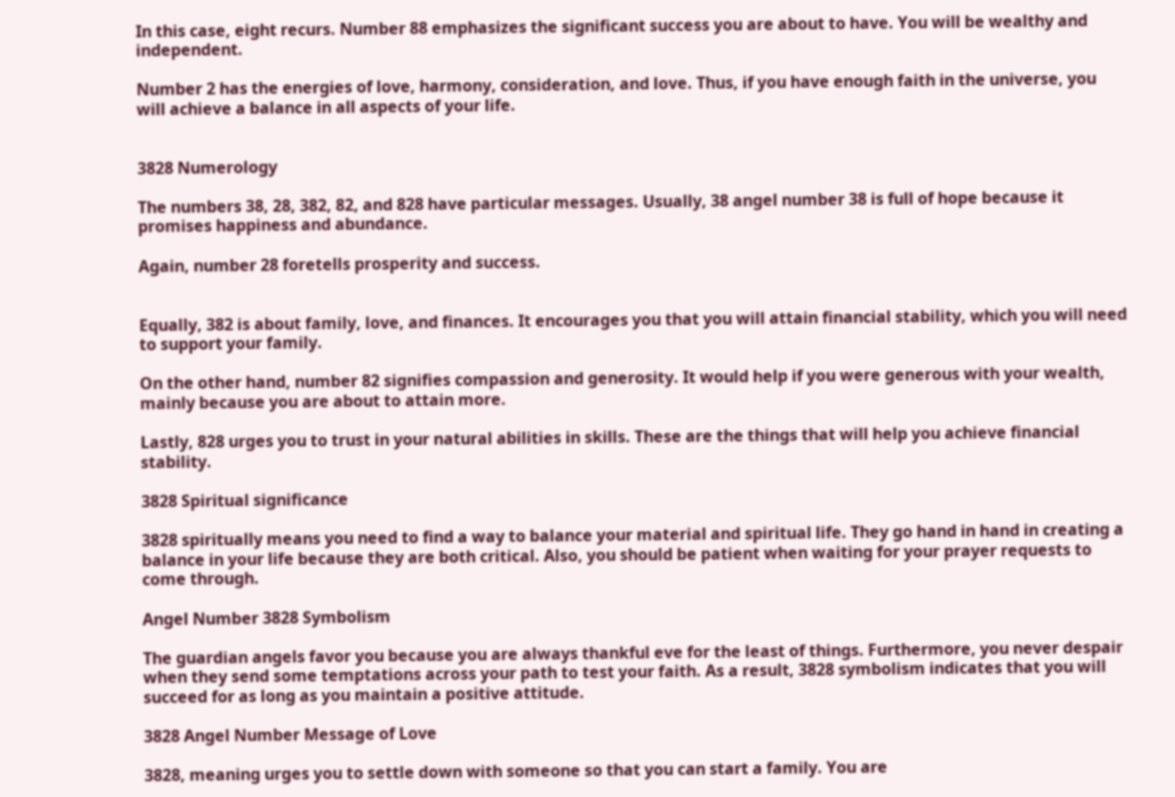In this case, eight recurs. Number 88 emphasizes the significant success you are about to have. You will be wealthy and independent.

Number 2 has the energies of love, harmony, consideration, and love. Thus, if you have enough faith in the universe, you will achieve a balance in all aspects of your life.


3828 Numerology

The numbers 38, 28, 382, 82, and 828 have particular messages. Usually, 38 angel number 38 is full of hope because it promises happiness and abundance.

Again, number 28 foretells prosperity and success.


Equally, 382 is about family, love, and finances. It encourages you that you will attain financial stability, which you will need to support your family.

On the other hand, number 82 signifies compassion and generosity. It would help if you were generous with your wealth, mainly because you are about to attain more.

Lastly, 828 urges you to trust in your natural abilities in skills. These are the things that will help you achieve financial stability.

3828 Spiritual significance

3828 spiritually means you need to find a way to balance your material and spiritual life. They go hand in hand in creating a balance in your life because they are both critical. Also, you should be patient when waiting for your prayer requests to come through.

Angel Number 3828 Symbolism

The guardian angels favor you because you are always thankful eve for the least of things. Furthermore, you never despair when they send some temptations across your path to test your faith. As a result, 3828 symbolism indicates that you will succeed for as long as you maintain a positive attitude.

3828 Angel Number Message of Love

3828, meaning urges you to settle down with someone so that you can start a family. You are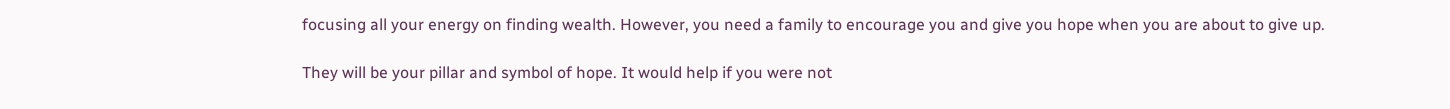focusing all your energy on finding wealth. However, you need a family to encourage you and give you hope when you are about to give up.

They will be your pillar and symbol of hope. It would help if you were not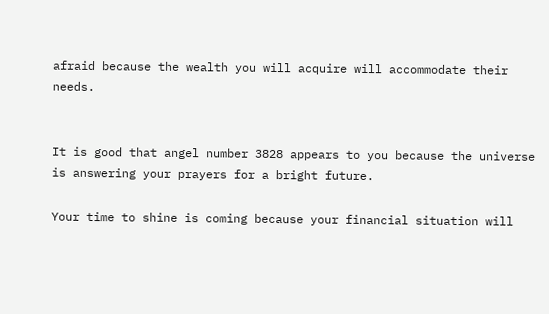afraid because the wealth you will acquire will accommodate their needs.


It is good that angel number 3828 appears to you because the universe is answering your prayers for a bright future.

Your time to shine is coming because your financial situation will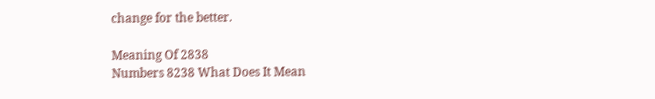change for the better.

Meaning Of 2838
Numbers 8238 What Does It Mean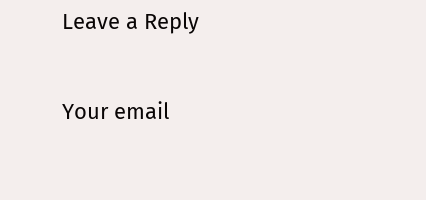Leave a Reply

Your email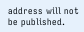address will not be published.